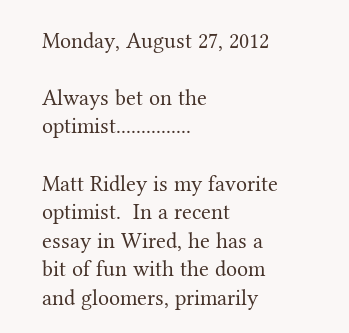Monday, August 27, 2012

Always bet on the optimist...............

Matt Ridley is my favorite optimist.  In a recent essay in Wired, he has a bit of fun with the doom and gloomers, primarily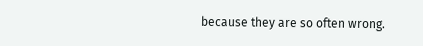because they are so often wrong.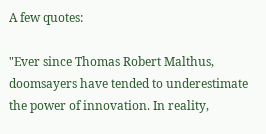A few quotes:

"Ever since Thomas Robert Malthus, doomsayers have tended to underestimate the power of innovation. In reality,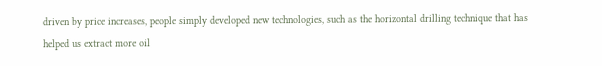driven by price increases, people simply developed new technologies, such as the horizontal drilling technique that has helped us extract more oil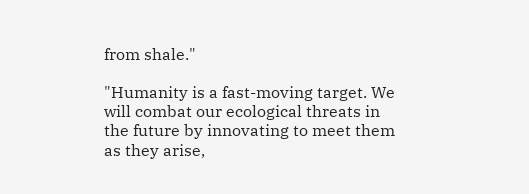from shale."

"Humanity is a fast-moving target. We will combat our ecological threats in the future by innovating to meet them as they arise,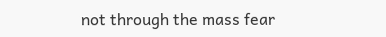not through the mass fear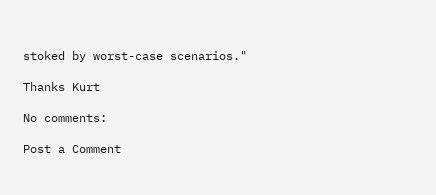stoked by worst-case scenarios."

Thanks Kurt

No comments:

Post a Comment